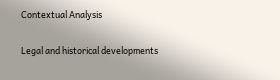Contextual Analysis

Legal and historical developments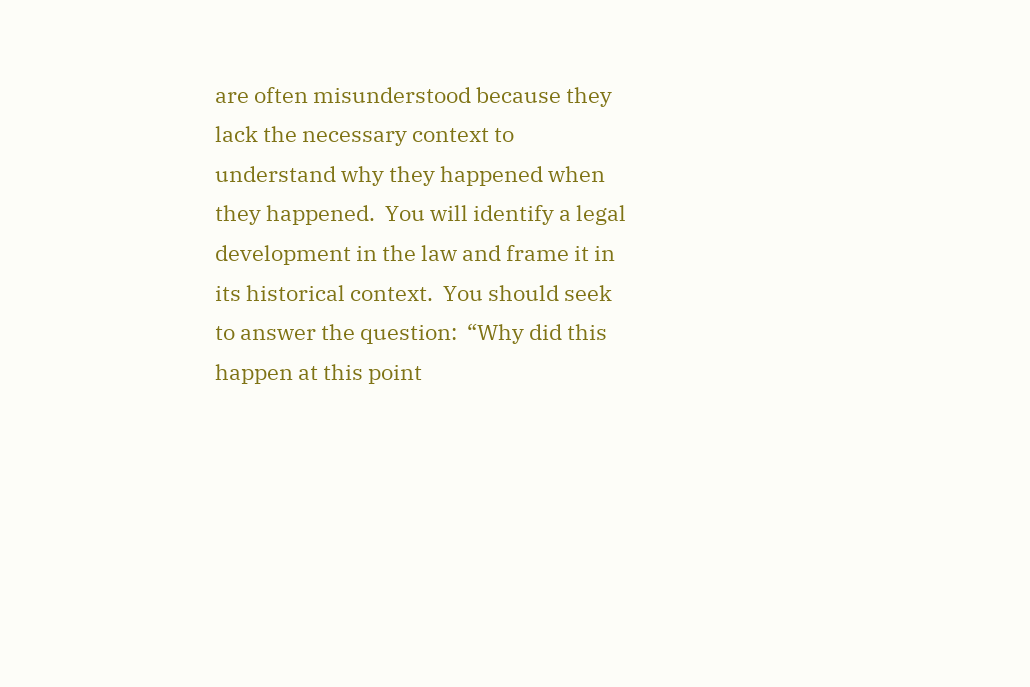are often misunderstood because they lack the necessary context to understand why they happened when they happened.  You will identify a legal development in the law and frame it in its historical context.  You should seek to answer the question:  “Why did this happen at this point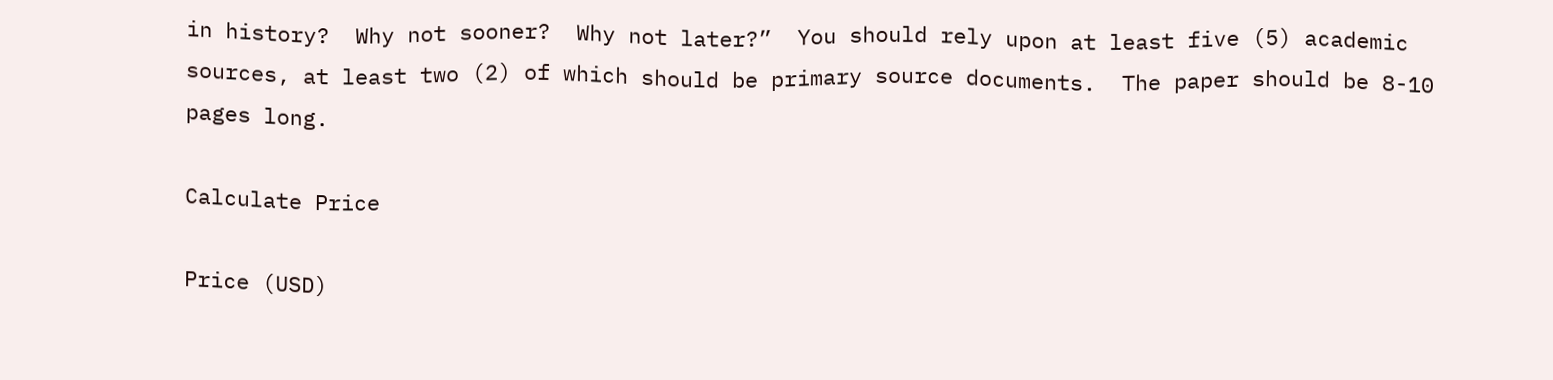in history?  Why not sooner?  Why not later?”  You should rely upon at least five (5) academic sources, at least two (2) of which should be primary source documents.  The paper should be 8-10 pages long.

Calculate Price

Price (USD)